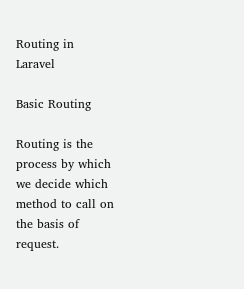Routing in Laravel

Basic Routing

Routing is the process by which we decide which method to call on the basis of request.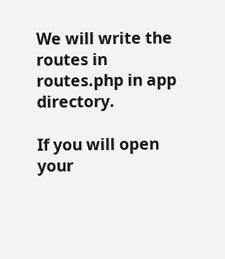We will write the routes in routes.php in app directory.

If you will open your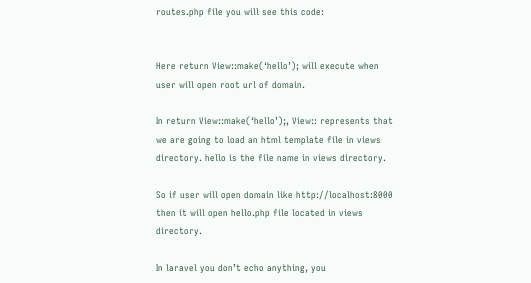routes.php file you will see this code:


Here return View::make(‘hello’); will execute when user will open root url of domain.

In return View::make(‘hello’);, View:: represents that we are going to load an html template file in views directory. hello is the file name in views directory.

So if user will open domain like http://localhost:8000 then it will open hello.php file located in views directory.

In laravel you don’t echo anything, you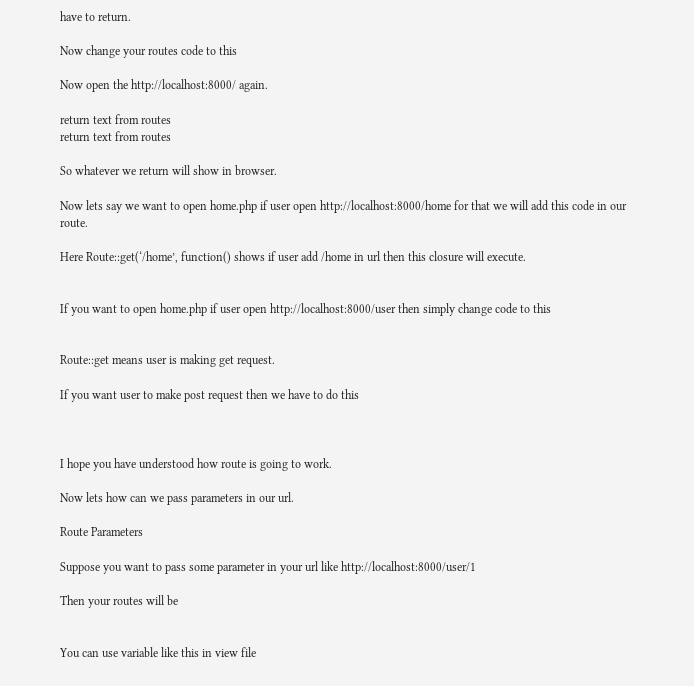have to return.

Now change your routes code to this

Now open the http://localhost:8000/ again.

return text from routes
return text from routes

So whatever we return will show in browser.

Now lets say we want to open home.php if user open http://localhost:8000/home for that we will add this code in our route.

Here Route::get(‘/home’, function() shows if user add /home in url then this closure will execute.


If you want to open home.php if user open http://localhost:8000/user then simply change code to this


Route::get means user is making get request.

If you want user to make post request then we have to do this



I hope you have understood how route is going to work.

Now lets how can we pass parameters in our url.

Route Parameters

Suppose you want to pass some parameter in your url like http://localhost:8000/user/1

Then your routes will be


You can use variable like this in view file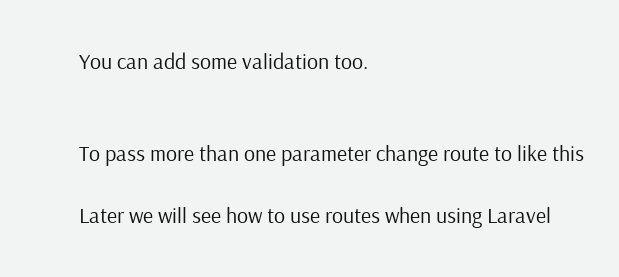You can add some validation too.


To pass more than one parameter change route to like this

Later we will see how to use routes when using Laravel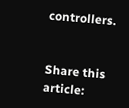controllers.


Share this article: